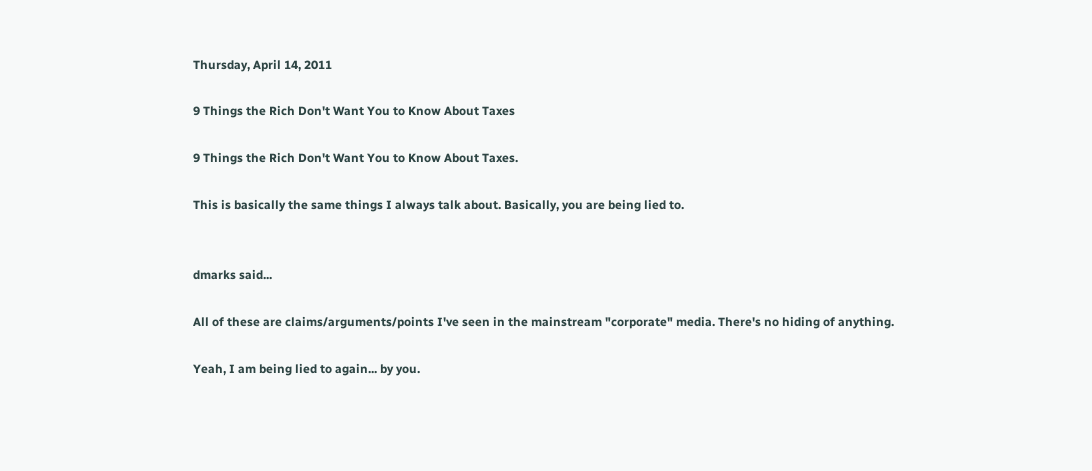Thursday, April 14, 2011

9 Things the Rich Don't Want You to Know About Taxes

9 Things the Rich Don't Want You to Know About Taxes.

This is basically the same things I always talk about. Basically, you are being lied to.


dmarks said...

All of these are claims/arguments/points I've seen in the mainstream "corporate" media. There's no hiding of anything.

Yeah, I am being lied to again... by you.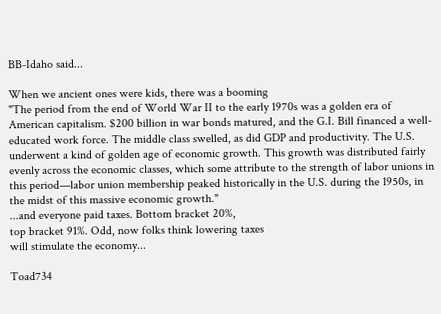BB-Idaho said...

When we ancient ones were kids, there was a booming
"The period from the end of World War II to the early 1970s was a golden era of American capitalism. $200 billion in war bonds matured, and the G.I. Bill financed a well-educated work force. The middle class swelled, as did GDP and productivity. The U.S. underwent a kind of golden age of economic growth. This growth was distributed fairly evenly across the economic classes, which some attribute to the strength of labor unions in this period—labor union membership peaked historically in the U.S. during the 1950s, in the midst of this massive economic growth."
...and everyone paid taxes. Bottom bracket 20%,
top bracket 91%. Odd, now folks think lowering taxes
will stimulate the economy...

Toad734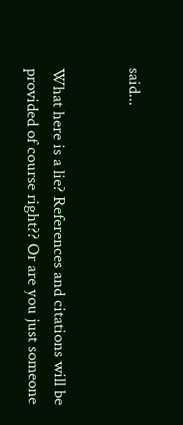said...


What here is a lie? References and citations will be provided of course right?? Or are you just someone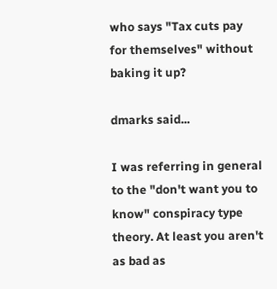who says "Tax cuts pay for themselves" without baking it up?

dmarks said...

I was referring in general to the "don't want you to know" conspiracy type theory. At least you aren't as bad as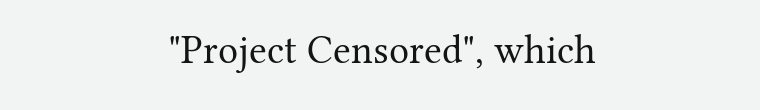"Project Censored", which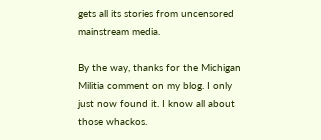gets all its stories from uncensored mainstream media.

By the way, thanks for the Michigan Militia comment on my blog. I only just now found it. I know all about those whackos.